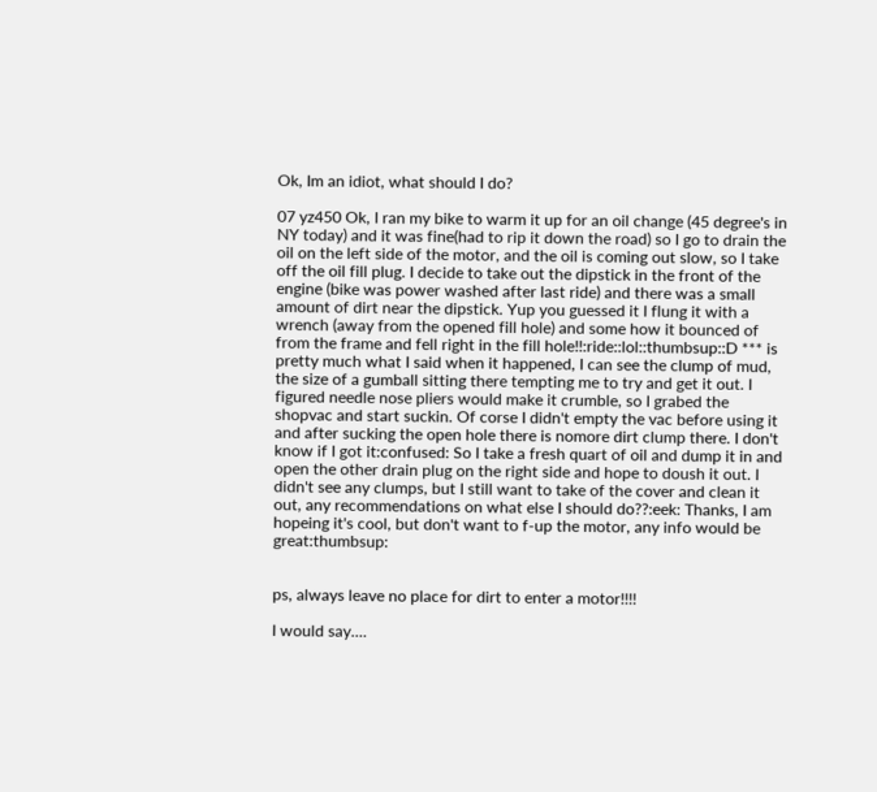Ok, Im an idiot, what should I do?

07 yz450 Ok, I ran my bike to warm it up for an oil change (45 degree's in NY today) and it was fine(had to rip it down the road) so I go to drain the oil on the left side of the motor, and the oil is coming out slow, so I take off the oil fill plug. I decide to take out the dipstick in the front of the engine (bike was power washed after last ride) and there was a small amount of dirt near the dipstick. Yup you guessed it I flung it with a wrench (away from the opened fill hole) and some how it bounced of from the frame and fell right in the fill hole!!:ride::lol::thumbsup::D *** is pretty much what I said when it happened, I can see the clump of mud, the size of a gumball sitting there tempting me to try and get it out. I figured needle nose pliers would make it crumble, so I grabed the shopvac and start suckin. Of corse I didn't empty the vac before using it and after sucking the open hole there is nomore dirt clump there. I don't know if I got it:confused: So I take a fresh quart of oil and dump it in and open the other drain plug on the right side and hope to doush it out. I didn't see any clumps, but I still want to take of the cover and clean it out, any recommendations on what else I should do??:eek: Thanks, I am hopeing it's cool, but don't want to f-up the motor, any info would be great:thumbsup:


ps, always leave no place for dirt to enter a motor!!!!

I would say....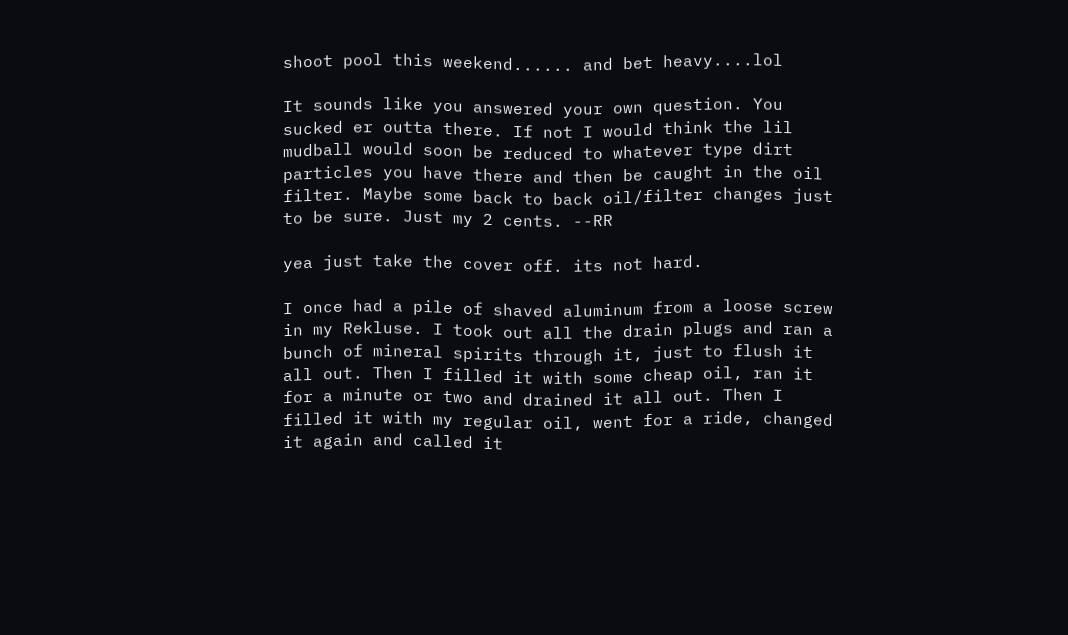shoot pool this weekend...... and bet heavy....lol

It sounds like you answered your own question. You sucked er outta there. If not I would think the lil mudball would soon be reduced to whatever type dirt particles you have there and then be caught in the oil filter. Maybe some back to back oil/filter changes just to be sure. Just my 2 cents. --RR

yea just take the cover off. its not hard.

I once had a pile of shaved aluminum from a loose screw in my Rekluse. I took out all the drain plugs and ran a bunch of mineral spirits through it, just to flush it all out. Then I filled it with some cheap oil, ran it for a minute or two and drained it all out. Then I filled it with my regular oil, went for a ride, changed it again and called it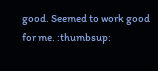good. Seemed to work good for me. :thumbsup: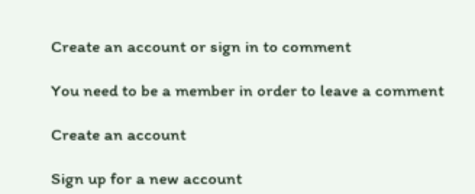Create an account or sign in to comment

You need to be a member in order to leave a comment

Create an account

Sign up for a new account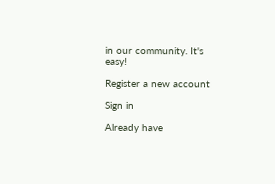in our community. It's easy!

Register a new account

Sign in

Already have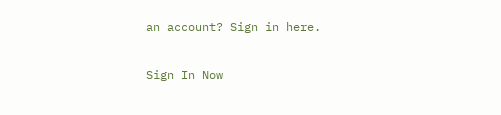an account? Sign in here.

Sign In Now